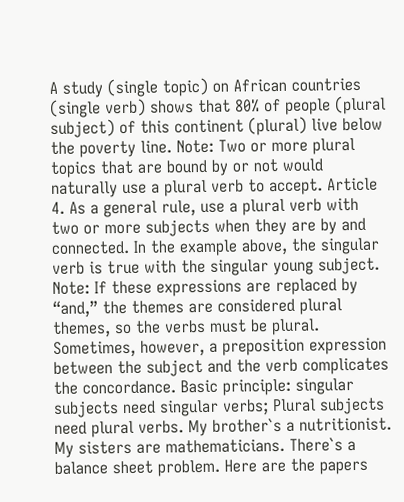A study (single topic) on African countries (single verb) shows that 80% of people (plural subject) of this continent (plural) live below the poverty line. Note: Two or more plural topics that are bound by or not would naturally use a plural verb to accept. Article 4. As a general rule, use a plural verb with two or more subjects when they are by and connected. In the example above, the singular verb is true with the singular young subject. Note: If these expressions are replaced by “and,” the themes are considered plural themes, so the verbs must be plural. Sometimes, however, a preposition expression between the subject and the verb complicates the concordance. Basic principle: singular subjects need singular verbs; Plural subjects need plural verbs. My brother`s a nutritionist. My sisters are mathematicians. There`s a balance sheet problem. Here are the papers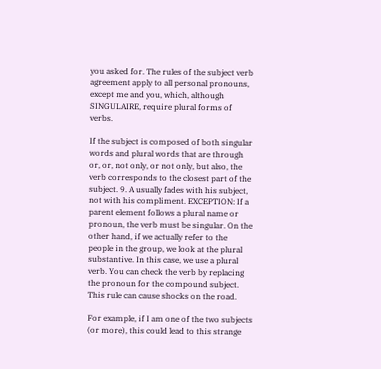you asked for. The rules of the subject verb agreement apply to all personal pronouns, except me and you, which, although SINGULAIRE, require plural forms of verbs.

If the subject is composed of both singular words and plural words that are through or, or, not only, or not only, but also, the verb corresponds to the closest part of the subject. 9. A usually fades with his subject, not with his compliment. EXCEPTION: If a parent element follows a plural name or pronoun, the verb must be singular. On the other hand, if we actually refer to the people in the group, we look at the plural substantive. In this case, we use a plural verb. You can check the verb by replacing the pronoun for the compound subject. This rule can cause shocks on the road.

For example, if I am one of the two subjects (or more), this could lead to this strange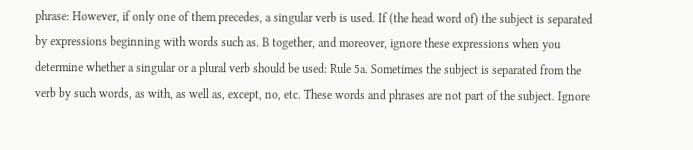phrase: However, if only one of them precedes, a singular verb is used. If (the head word of) the subject is separated by expressions beginning with words such as. B together, and moreover, ignore these expressions when you determine whether a singular or a plural verb should be used: Rule 5a. Sometimes the subject is separated from the verb by such words, as with, as well as, except, no, etc. These words and phrases are not part of the subject. Ignore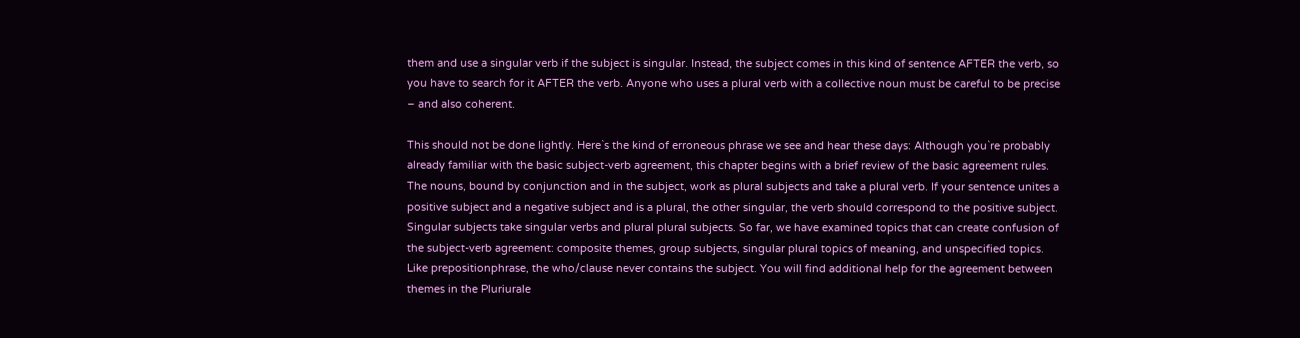them and use a singular verb if the subject is singular. Instead, the subject comes in this kind of sentence AFTER the verb, so you have to search for it AFTER the verb. Anyone who uses a plural verb with a collective noun must be careful to be precise – and also coherent.

This should not be done lightly. Here`s the kind of erroneous phrase we see and hear these days: Although you`re probably already familiar with the basic subject-verb agreement, this chapter begins with a brief review of the basic agreement rules. The nouns, bound by conjunction and in the subject, work as plural subjects and take a plural verb. If your sentence unites a positive subject and a negative subject and is a plural, the other singular, the verb should correspond to the positive subject. Singular subjects take singular verbs and plural plural subjects. So far, we have examined topics that can create confusion of the subject-verb agreement: composite themes, group subjects, singular plural topics of meaning, and unspecified topics. Like prepositionphrase, the who/clause never contains the subject. You will find additional help for the agreement between themes in the Pluriurale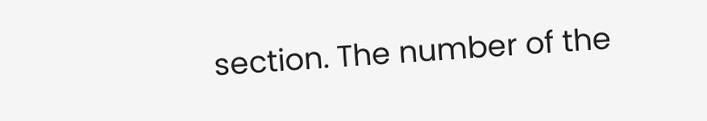section. The number of the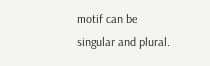motif can be singular and plural.